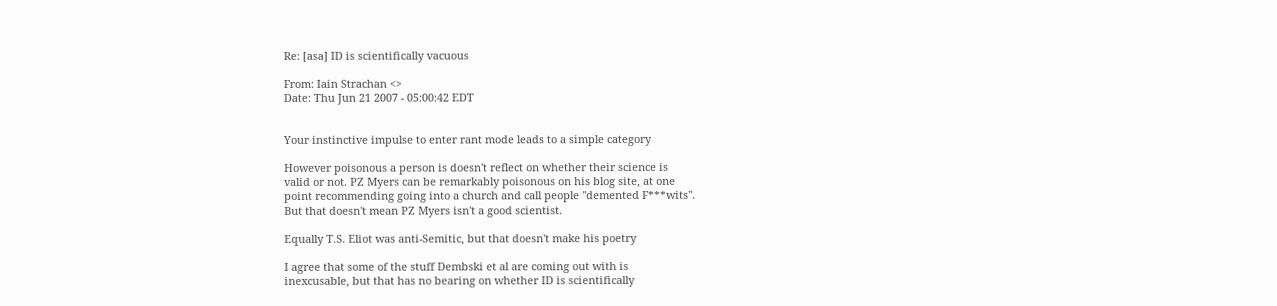Re: [asa] ID is scientifically vacuous

From: Iain Strachan <>
Date: Thu Jun 21 2007 - 05:00:42 EDT


Your instinctive impulse to enter rant mode leads to a simple category

However poisonous a person is doesn't reflect on whether their science is
valid or not. PZ Myers can be remarkably poisonous on his blog site, at one
point recommending going into a church and call people "demented F***wits".
But that doesn't mean PZ Myers isn't a good scientist.

Equally T.S. Eliot was anti-Semitic, but that doesn't make his poetry

I agree that some of the stuff Dembski et al are coming out with is
inexcusable, but that has no bearing on whether ID is scientifically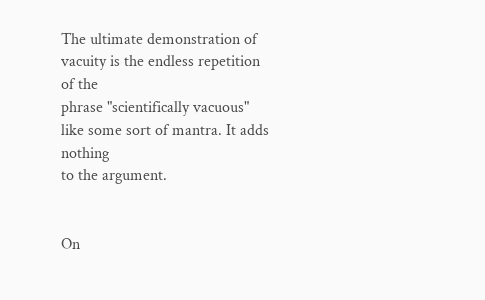The ultimate demonstration of vacuity is the endless repetition of the
phrase "scientifically vacuous" like some sort of mantra. It adds nothing
to the argument.


On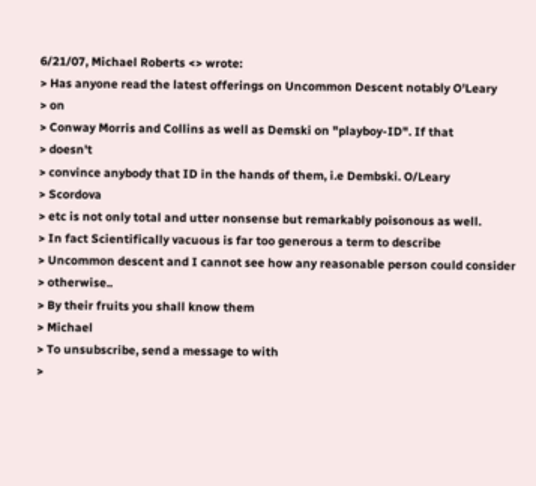6/21/07, Michael Roberts <> wrote:
> Has anyone read the latest offerings on Uncommon Descent notably O'Leary
> on
> Conway Morris and Collins as well as Demski on "playboy-ID". If that
> doesn't
> convince anybody that ID in the hands of them, i.e Dembski. O/Leary
> Scordova
> etc is not only total and utter nonsense but remarkably poisonous as well.
> In fact Scientifically vacuous is far too generous a term to describe
> Uncommon descent and I cannot see how any reasonable person could consider
> otherwise..
> By their fruits you shall know them
> Michael
> To unsubscribe, send a message to with
>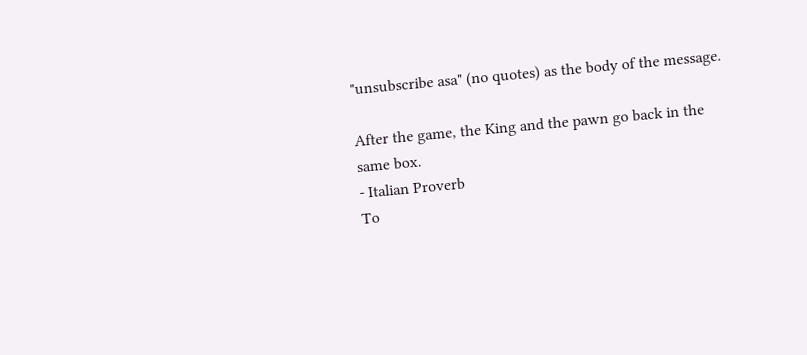"unsubscribe asa" (no quotes) as the body of the message.

After the game, the King and the pawn go back in the same box.
- Italian Proverb
To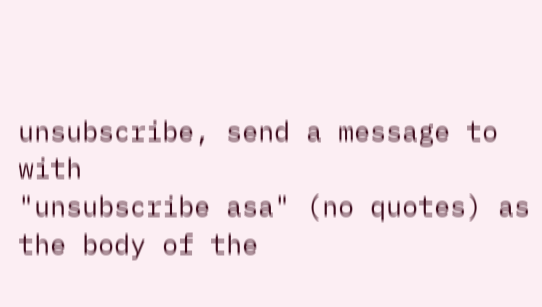unsubscribe, send a message to with
"unsubscribe asa" (no quotes) as the body of the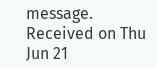message.
Received on Thu Jun 21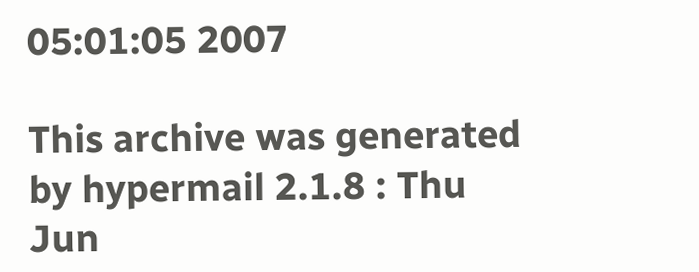05:01:05 2007

This archive was generated by hypermail 2.1.8 : Thu Jun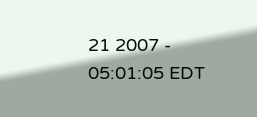21 2007 - 05:01:05 EDT